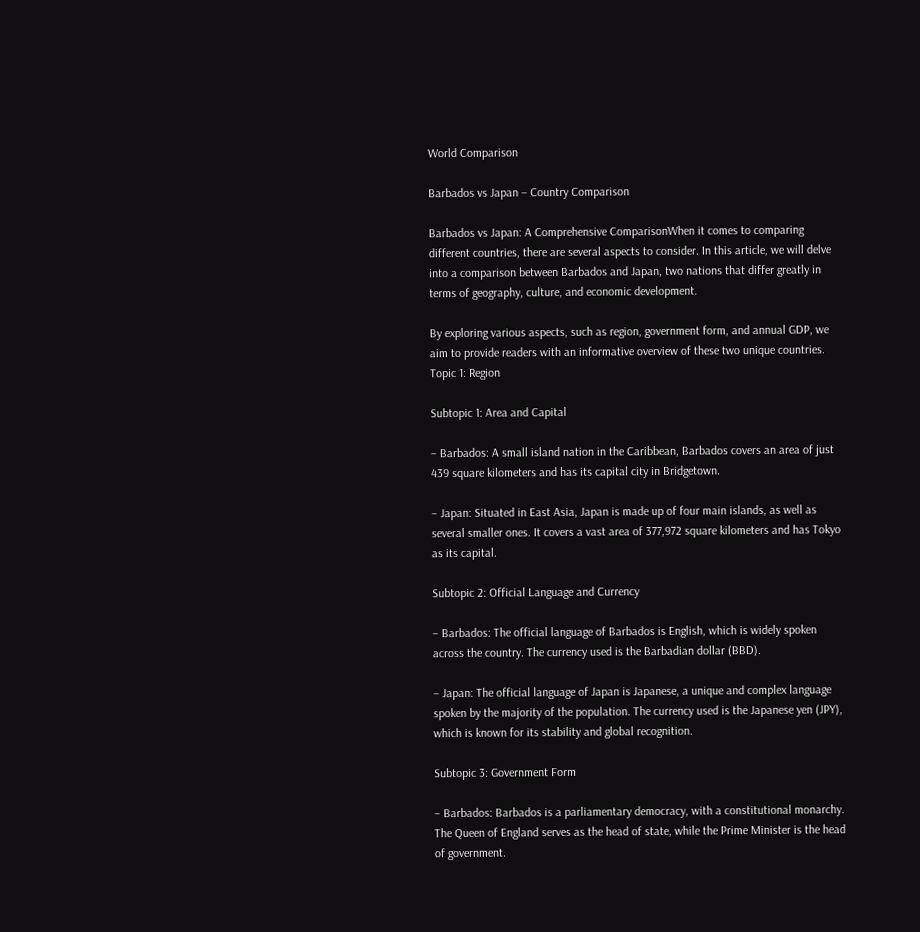World Comparison

Barbados vs Japan – Country Comparison

Barbados vs Japan: A Comprehensive ComparisonWhen it comes to comparing different countries, there are several aspects to consider. In this article, we will delve into a comparison between Barbados and Japan, two nations that differ greatly in terms of geography, culture, and economic development.

By exploring various aspects, such as region, government form, and annual GDP, we aim to provide readers with an informative overview of these two unique countries. Topic 1: Region

Subtopic 1: Area and Capital

– Barbados: A small island nation in the Caribbean, Barbados covers an area of just 439 square kilometers and has its capital city in Bridgetown.

– Japan: Situated in East Asia, Japan is made up of four main islands, as well as several smaller ones. It covers a vast area of 377,972 square kilometers and has Tokyo as its capital.

Subtopic 2: Official Language and Currency

– Barbados: The official language of Barbados is English, which is widely spoken across the country. The currency used is the Barbadian dollar (BBD).

– Japan: The official language of Japan is Japanese, a unique and complex language spoken by the majority of the population. The currency used is the Japanese yen (JPY), which is known for its stability and global recognition.

Subtopic 3: Government Form

– Barbados: Barbados is a parliamentary democracy, with a constitutional monarchy. The Queen of England serves as the head of state, while the Prime Minister is the head of government.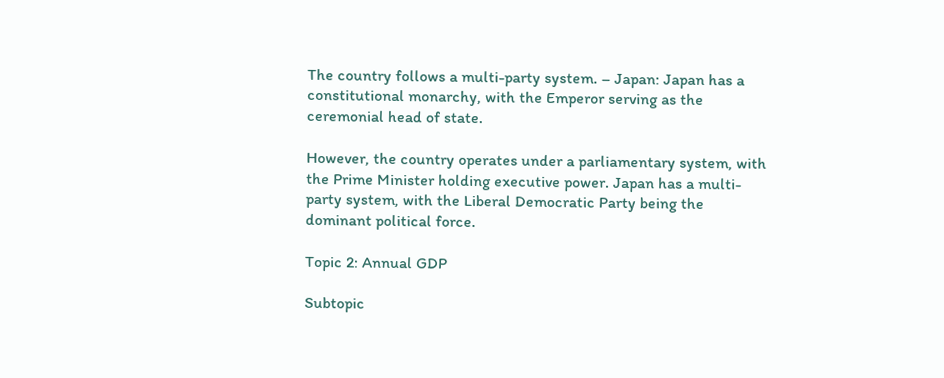The country follows a multi-party system. – Japan: Japan has a constitutional monarchy, with the Emperor serving as the ceremonial head of state.

However, the country operates under a parliamentary system, with the Prime Minister holding executive power. Japan has a multi-party system, with the Liberal Democratic Party being the dominant political force.

Topic 2: Annual GDP

Subtopic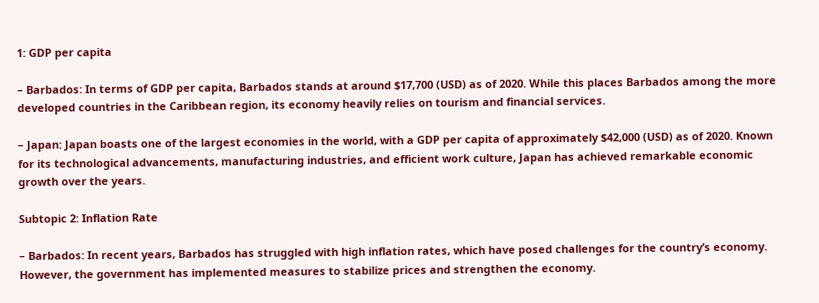1: GDP per capita

– Barbados: In terms of GDP per capita, Barbados stands at around $17,700 (USD) as of 2020. While this places Barbados among the more developed countries in the Caribbean region, its economy heavily relies on tourism and financial services.

– Japan: Japan boasts one of the largest economies in the world, with a GDP per capita of approximately $42,000 (USD) as of 2020. Known for its technological advancements, manufacturing industries, and efficient work culture, Japan has achieved remarkable economic growth over the years.

Subtopic 2: Inflation Rate

– Barbados: In recent years, Barbados has struggled with high inflation rates, which have posed challenges for the country’s economy. However, the government has implemented measures to stabilize prices and strengthen the economy.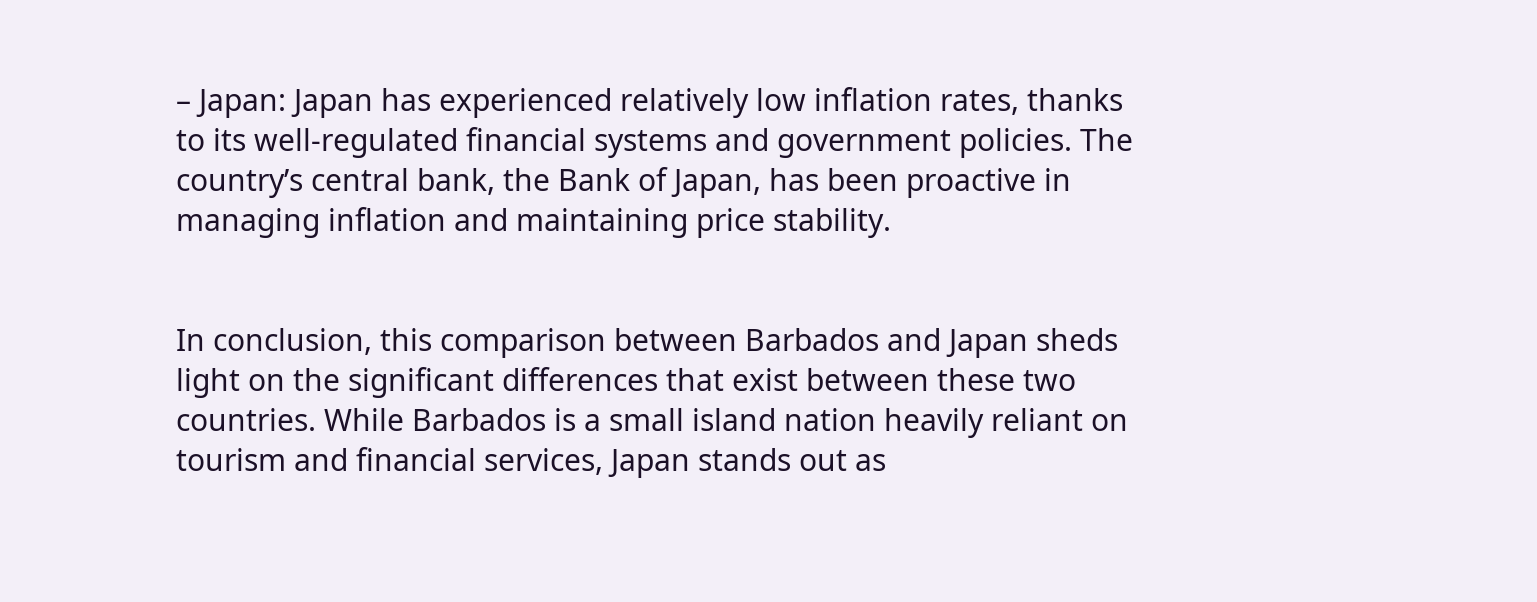– Japan: Japan has experienced relatively low inflation rates, thanks to its well-regulated financial systems and government policies. The country’s central bank, the Bank of Japan, has been proactive in managing inflation and maintaining price stability.


In conclusion, this comparison between Barbados and Japan sheds light on the significant differences that exist between these two countries. While Barbados is a small island nation heavily reliant on tourism and financial services, Japan stands out as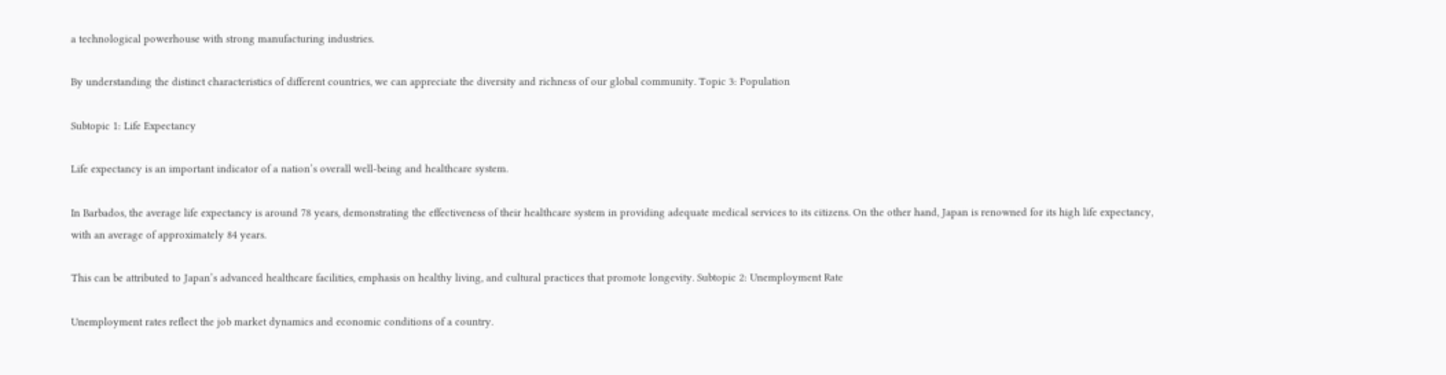a technological powerhouse with strong manufacturing industries.

By understanding the distinct characteristics of different countries, we can appreciate the diversity and richness of our global community. Topic 3: Population

Subtopic 1: Life Expectancy

Life expectancy is an important indicator of a nation’s overall well-being and healthcare system.

In Barbados, the average life expectancy is around 78 years, demonstrating the effectiveness of their healthcare system in providing adequate medical services to its citizens. On the other hand, Japan is renowned for its high life expectancy, with an average of approximately 84 years.

This can be attributed to Japan’s advanced healthcare facilities, emphasis on healthy living, and cultural practices that promote longevity. Subtopic 2: Unemployment Rate

Unemployment rates reflect the job market dynamics and economic conditions of a country.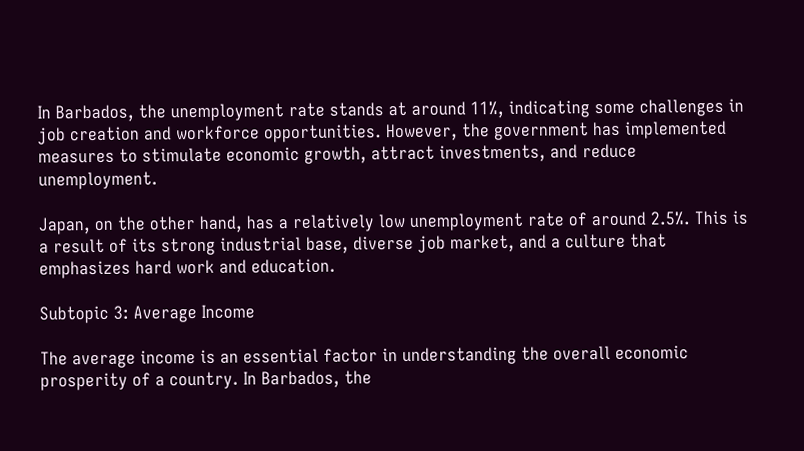In Barbados, the unemployment rate stands at around 11%, indicating some challenges in job creation and workforce opportunities. However, the government has implemented measures to stimulate economic growth, attract investments, and reduce unemployment.

Japan, on the other hand, has a relatively low unemployment rate of around 2.5%. This is a result of its strong industrial base, diverse job market, and a culture that emphasizes hard work and education.

Subtopic 3: Average Income

The average income is an essential factor in understanding the overall economic prosperity of a country. In Barbados, the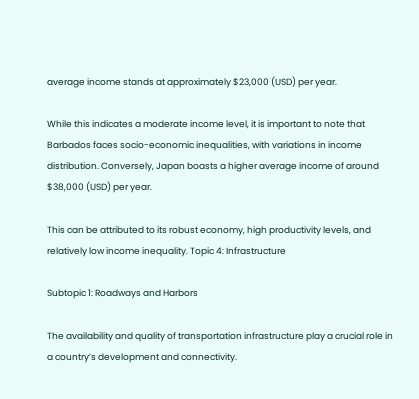average income stands at approximately $23,000 (USD) per year.

While this indicates a moderate income level, it is important to note that Barbados faces socio-economic inequalities, with variations in income distribution. Conversely, Japan boasts a higher average income of around $38,000 (USD) per year.

This can be attributed to its robust economy, high productivity levels, and relatively low income inequality. Topic 4: Infrastructure

Subtopic 1: Roadways and Harbors

The availability and quality of transportation infrastructure play a crucial role in a country’s development and connectivity.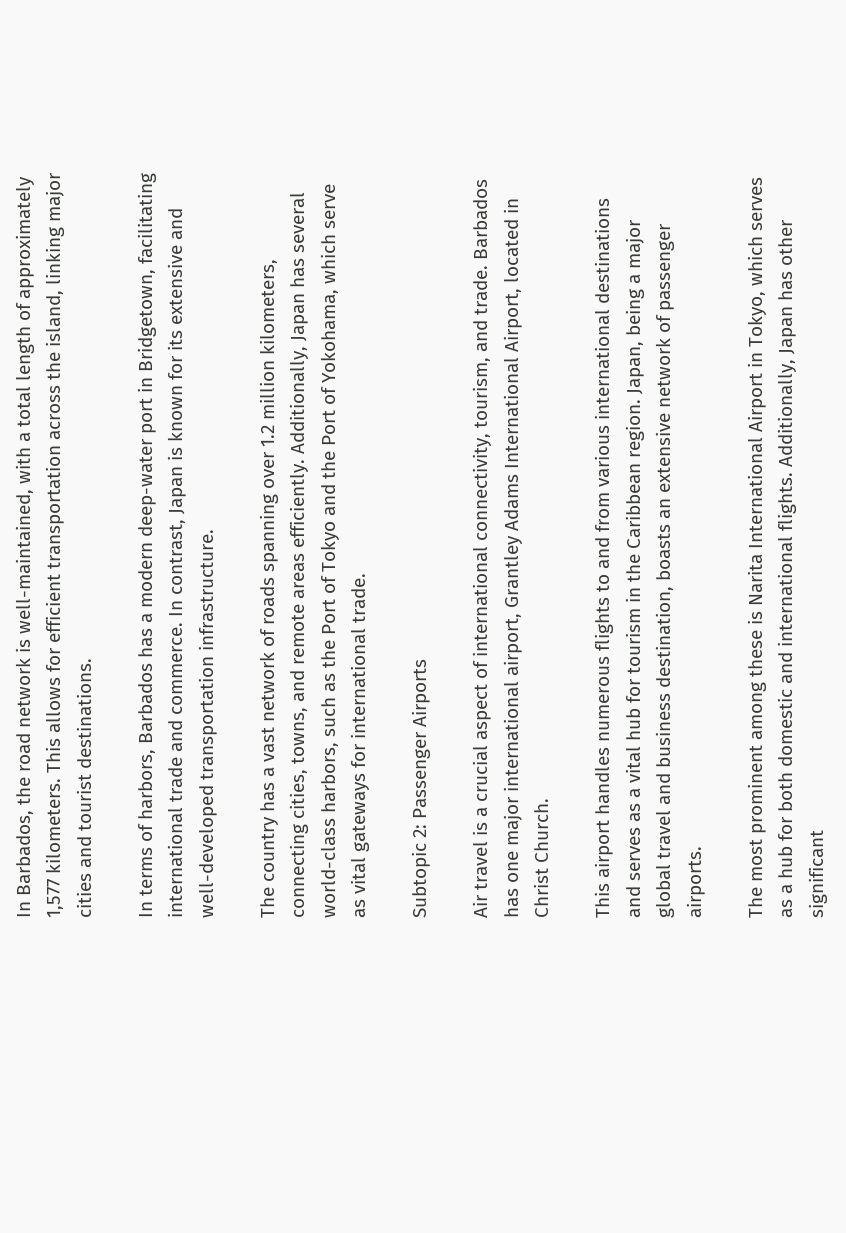In Barbados, the road network is well-maintained, with a total length of approximately 1,577 kilometers. This allows for efficient transportation across the island, linking major cities and tourist destinations.

In terms of harbors, Barbados has a modern deep-water port in Bridgetown, facilitating international trade and commerce. In contrast, Japan is known for its extensive and well-developed transportation infrastructure.

The country has a vast network of roads spanning over 1.2 million kilometers, connecting cities, towns, and remote areas efficiently. Additionally, Japan has several world-class harbors, such as the Port of Tokyo and the Port of Yokohama, which serve as vital gateways for international trade.

Subtopic 2: Passenger Airports

Air travel is a crucial aspect of international connectivity, tourism, and trade. Barbados has one major international airport, Grantley Adams International Airport, located in Christ Church.

This airport handles numerous flights to and from various international destinations and serves as a vital hub for tourism in the Caribbean region. Japan, being a major global travel and business destination, boasts an extensive network of passenger airports.

The most prominent among these is Narita International Airport in Tokyo, which serves as a hub for both domestic and international flights. Additionally, Japan has other significant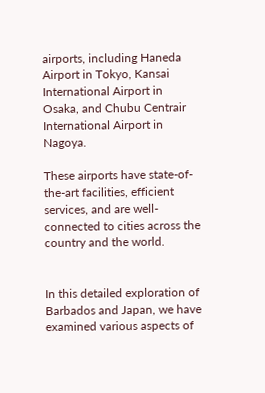airports, including Haneda Airport in Tokyo, Kansai International Airport in Osaka, and Chubu Centrair International Airport in Nagoya.

These airports have state-of-the-art facilities, efficient services, and are well-connected to cities across the country and the world.


In this detailed exploration of Barbados and Japan, we have examined various aspects of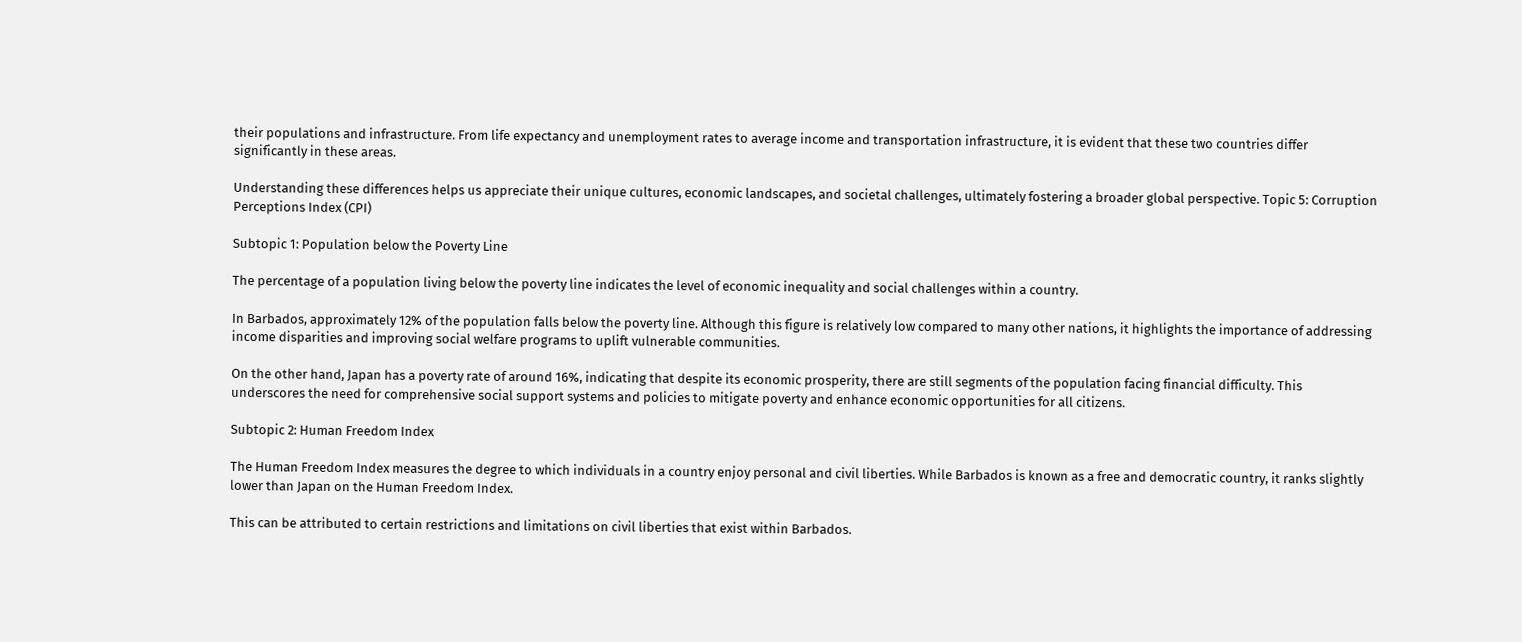their populations and infrastructure. From life expectancy and unemployment rates to average income and transportation infrastructure, it is evident that these two countries differ significantly in these areas.

Understanding these differences helps us appreciate their unique cultures, economic landscapes, and societal challenges, ultimately fostering a broader global perspective. Topic 5: Corruption Perceptions Index (CPI)

Subtopic 1: Population below the Poverty Line

The percentage of a population living below the poverty line indicates the level of economic inequality and social challenges within a country.

In Barbados, approximately 12% of the population falls below the poverty line. Although this figure is relatively low compared to many other nations, it highlights the importance of addressing income disparities and improving social welfare programs to uplift vulnerable communities.

On the other hand, Japan has a poverty rate of around 16%, indicating that despite its economic prosperity, there are still segments of the population facing financial difficulty. This underscores the need for comprehensive social support systems and policies to mitigate poverty and enhance economic opportunities for all citizens.

Subtopic 2: Human Freedom Index

The Human Freedom Index measures the degree to which individuals in a country enjoy personal and civil liberties. While Barbados is known as a free and democratic country, it ranks slightly lower than Japan on the Human Freedom Index.

This can be attributed to certain restrictions and limitations on civil liberties that exist within Barbados.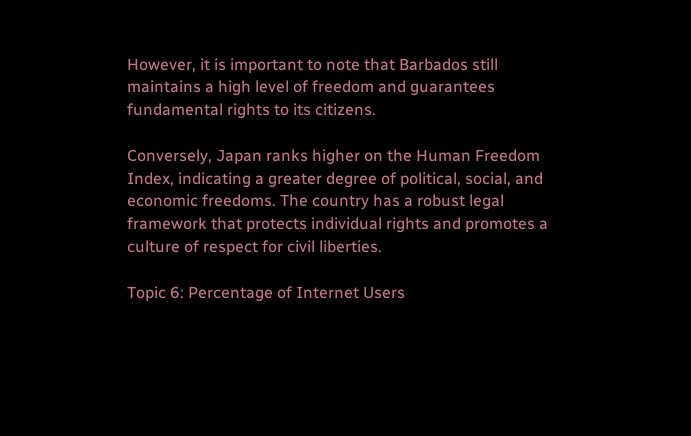However, it is important to note that Barbados still maintains a high level of freedom and guarantees fundamental rights to its citizens.

Conversely, Japan ranks higher on the Human Freedom Index, indicating a greater degree of political, social, and economic freedoms. The country has a robust legal framework that protects individual rights and promotes a culture of respect for civil liberties.

Topic 6: Percentage of Internet Users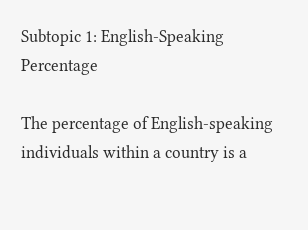Subtopic 1: English-Speaking Percentage

The percentage of English-speaking individuals within a country is a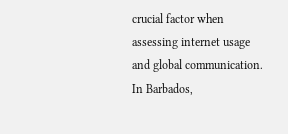crucial factor when assessing internet usage and global communication. In Barbados,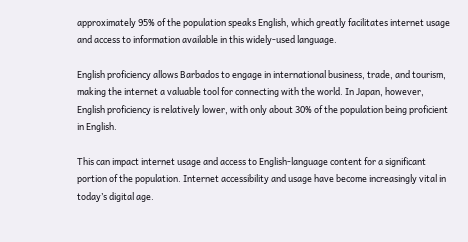approximately 95% of the population speaks English, which greatly facilitates internet usage and access to information available in this widely-used language.

English proficiency allows Barbados to engage in international business, trade, and tourism, making the internet a valuable tool for connecting with the world. In Japan, however, English proficiency is relatively lower, with only about 30% of the population being proficient in English.

This can impact internet usage and access to English-language content for a significant portion of the population. Internet accessibility and usage have become increasingly vital in today’s digital age.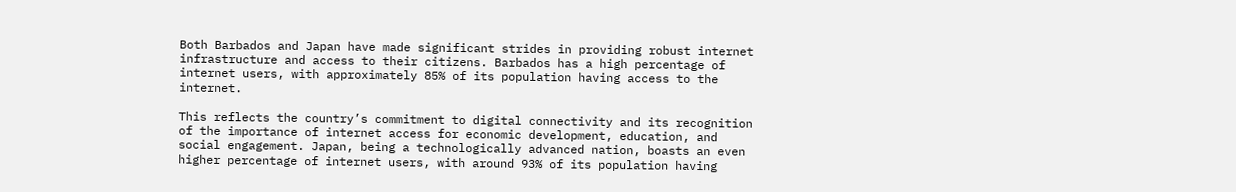Both Barbados and Japan have made significant strides in providing robust internet infrastructure and access to their citizens. Barbados has a high percentage of internet users, with approximately 85% of its population having access to the internet.

This reflects the country’s commitment to digital connectivity and its recognition of the importance of internet access for economic development, education, and social engagement. Japan, being a technologically advanced nation, boasts an even higher percentage of internet users, with around 93% of its population having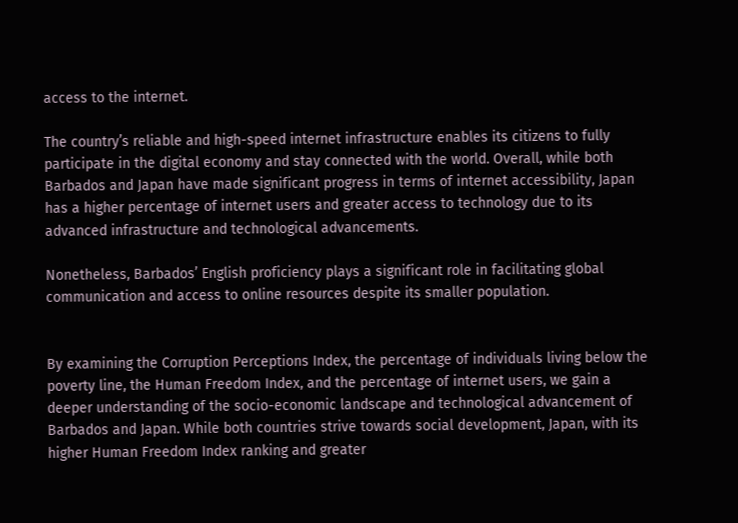access to the internet.

The country’s reliable and high-speed internet infrastructure enables its citizens to fully participate in the digital economy and stay connected with the world. Overall, while both Barbados and Japan have made significant progress in terms of internet accessibility, Japan has a higher percentage of internet users and greater access to technology due to its advanced infrastructure and technological advancements.

Nonetheless, Barbados’ English proficiency plays a significant role in facilitating global communication and access to online resources despite its smaller population.


By examining the Corruption Perceptions Index, the percentage of individuals living below the poverty line, the Human Freedom Index, and the percentage of internet users, we gain a deeper understanding of the socio-economic landscape and technological advancement of Barbados and Japan. While both countries strive towards social development, Japan, with its higher Human Freedom Index ranking and greater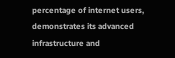percentage of internet users, demonstrates its advanced infrastructure and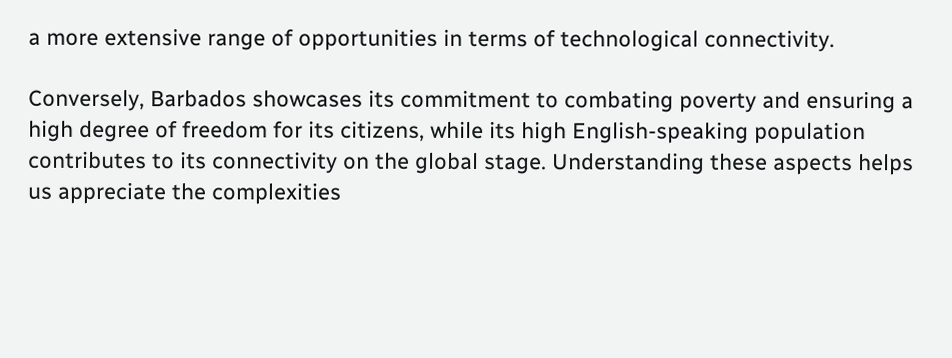a more extensive range of opportunities in terms of technological connectivity.

Conversely, Barbados showcases its commitment to combating poverty and ensuring a high degree of freedom for its citizens, while its high English-speaking population contributes to its connectivity on the global stage. Understanding these aspects helps us appreciate the complexities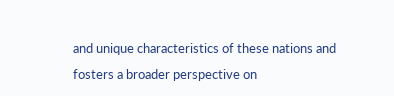and unique characteristics of these nations and fosters a broader perspective on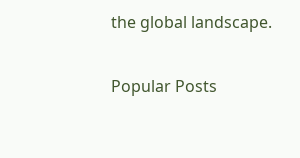the global landscape.

Popular Posts